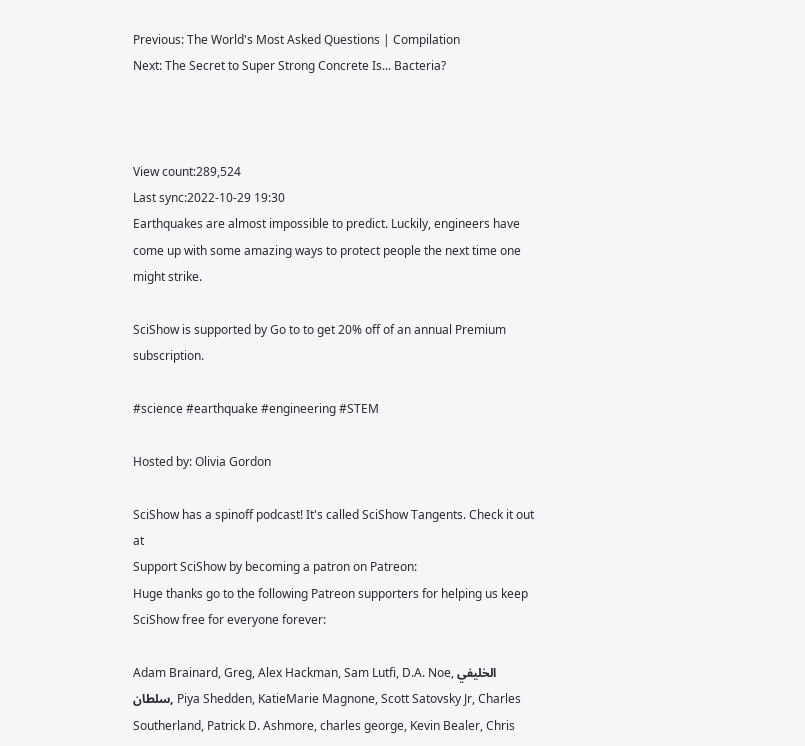Previous: The World's Most Asked Questions | Compilation
Next: The Secret to Super Strong Concrete Is... Bacteria?



View count:289,524
Last sync:2022-10-29 19:30
Earthquakes are almost impossible to predict. Luckily, engineers have come up with some amazing ways to protect people the next time one might strike.

SciShow is supported by Go to to get 20% off of an annual Premium subscription.

#science #earthquake #engineering #STEM

Hosted by: Olivia Gordon

SciShow has a spinoff podcast! It's called SciShow Tangents. Check it out at
Support SciShow by becoming a patron on Patreon:
Huge thanks go to the following Patreon supporters for helping us keep SciShow free for everyone forever:

Adam Brainard, Greg, Alex Hackman, Sam Lutfi, D.A. Noe, الخليفي سلطان, Piya Shedden, KatieMarie Magnone, Scott Satovsky Jr, Charles Southerland, Patrick D. Ashmore, charles george, Kevin Bealer, Chris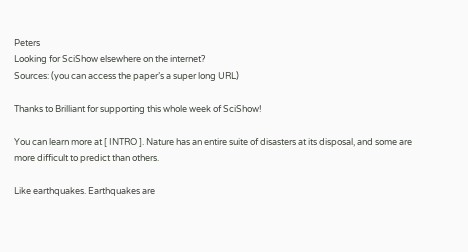Peters
Looking for SciShow elsewhere on the internet?
Sources: (you can access the paper’s a super long URL)

Thanks to Brilliant for supporting this whole week of SciShow!

You can learn more at [ INTRO ]. Nature has an entire suite of disasters at its disposal, and some are more difficult to predict than others.

Like earthquakes. Earthquakes are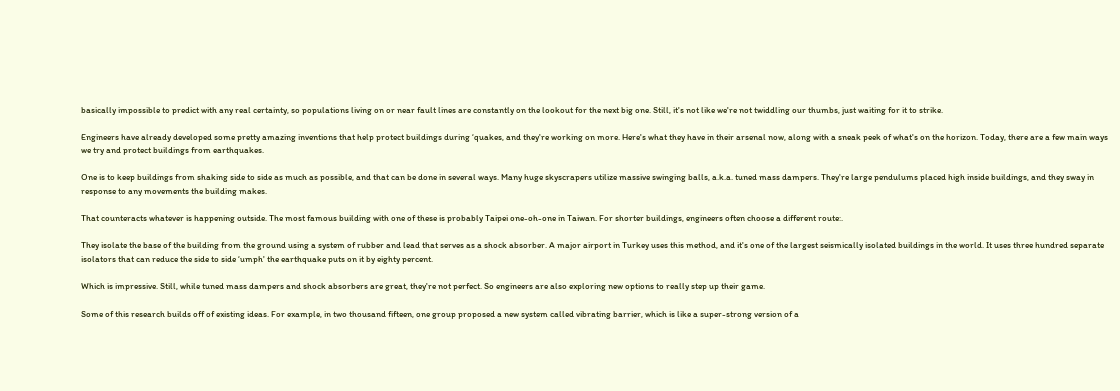basically impossible to predict with any real certainty, so populations living on or near fault lines are constantly on the lookout for the next big one. Still, it's not like we're not twiddling our thumbs, just waiting for it to strike.

Engineers have already developed some pretty amazing inventions that help protect buildings during ‘quakes, and they're working on more. Here's what they have in their arsenal now, along with a sneak peek of what's on the horizon. Today, there are a few main ways we try and protect buildings from earthquakes.

One is to keep buildings from shaking side to side as much as possible, and that can be done in several ways. Many huge skyscrapers utilize massive swinging balls, a.k.a. tuned mass dampers. They're large pendulums placed high inside buildings, and they sway in response to any movements the building makes.

That counteracts whatever is happening outside. The most famous building with one of these is probably Taipei one-oh-one in Taiwan. For shorter buildings, engineers often choose a different route:.

They isolate the base of the building from the ground using a system of rubber and lead that serves as a shock absorber. A major airport in Turkey uses this method, and it's one of the largest seismically isolated buildings in the world. It uses three hundred separate isolators that can reduce the side to side ‘umph' the earthquake puts on it by eighty percent.

Which is impressive. Still, while tuned mass dampers and shock absorbers are great, they're not perfect. So engineers are also exploring new options to really step up their game.

Some of this research builds off of existing ideas. For example, in two thousand fifteen, one group proposed a new system called vibrating barrier, which is like a super-strong version of a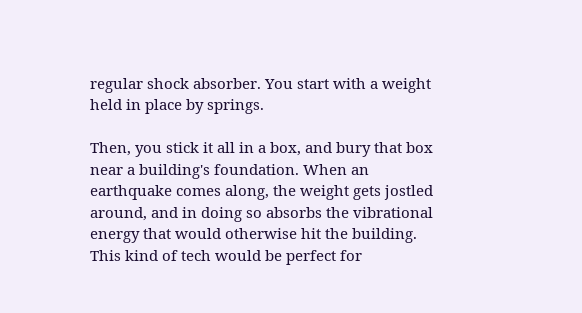regular shock absorber. You start with a weight held in place by springs.

Then, you stick it all in a box, and bury that box near a building's foundation. When an earthquake comes along, the weight gets jostled around, and in doing so absorbs the vibrational energy that would otherwise hit the building. This kind of tech would be perfect for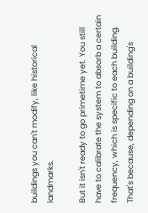buildings you can't modify, like historical landmarks.

But it isn't ready to go primetime yet. You still have to calibrate the system to absorb a certain frequency, which is specific to each building. That's because, depending on a building's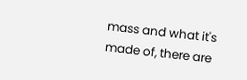mass and what it's made of, there are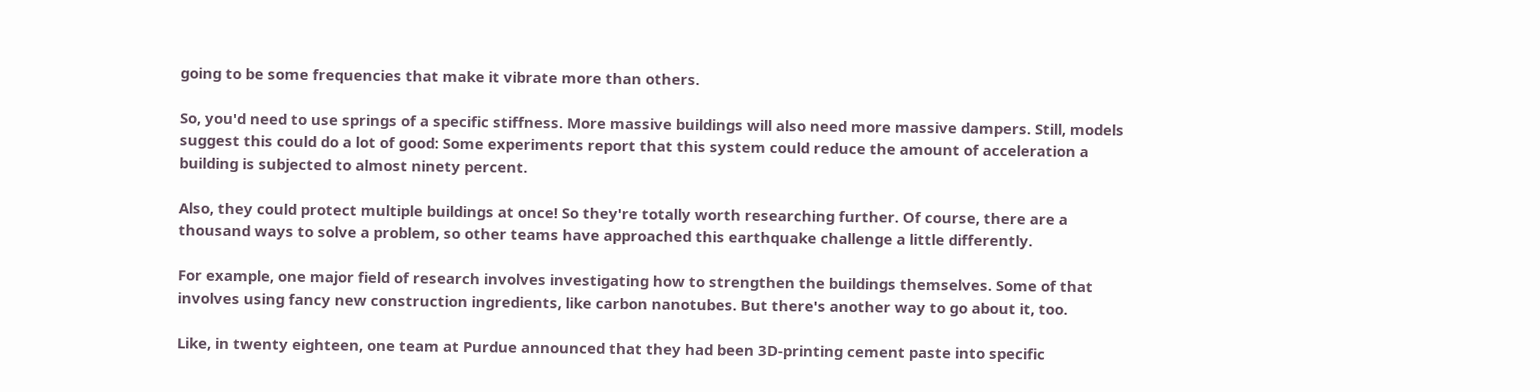going to be some frequencies that make it vibrate more than others.

So, you'd need to use springs of a specific stiffness. More massive buildings will also need more massive dampers. Still, models suggest this could do a lot of good: Some experiments report that this system could reduce the amount of acceleration a building is subjected to almost ninety percent.

Also, they could protect multiple buildings at once! So they're totally worth researching further. Of course, there are a thousand ways to solve a problem, so other teams have approached this earthquake challenge a little differently.

For example, one major field of research involves investigating how to strengthen the buildings themselves. Some of that involves using fancy new construction ingredients, like carbon nanotubes. But there's another way to go about it, too.

Like, in twenty eighteen, one team at Purdue announced that they had been 3D-printing cement paste into specific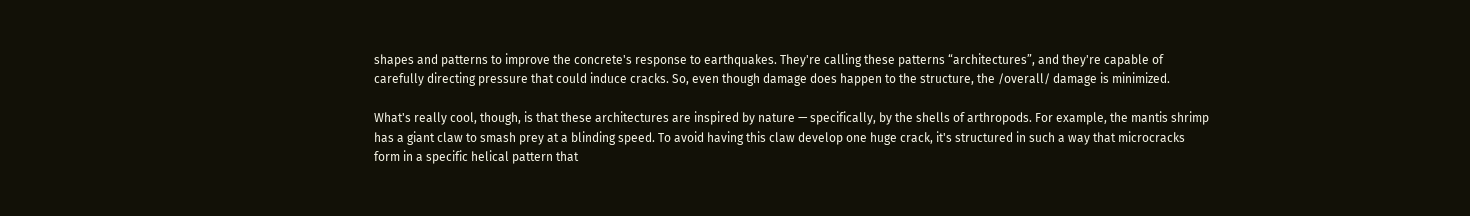shapes and patterns to improve the concrete's response to earthquakes. They're calling these patterns “architectures”, and they're capable of carefully directing pressure that could induce cracks. So, even though damage does happen to the structure, the /overall/ damage is minimized.

What's really cool, though, is that these architectures are inspired by nature — specifically, by the shells of arthropods. For example, the mantis shrimp has a giant claw to smash prey at a blinding speed. To avoid having this claw develop one huge crack, it's structured in such a way that microcracks form in a specific helical pattern that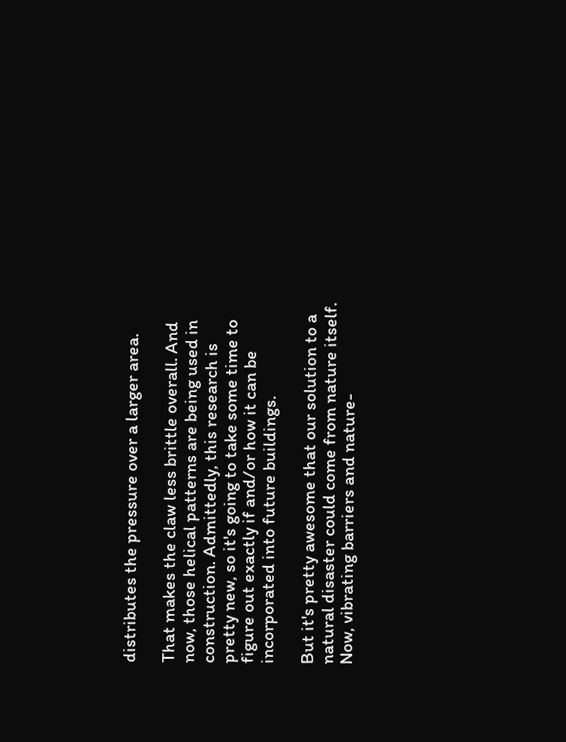distributes the pressure over a larger area.

That makes the claw less brittle overall. And now, those helical patterns are being used in construction. Admittedly, this research is pretty new, so it's going to take some time to figure out exactly if and/or how it can be incorporated into future buildings.

But it's pretty awesome that our solution to a natural disaster could come from nature itself. Now, vibrating barriers and nature-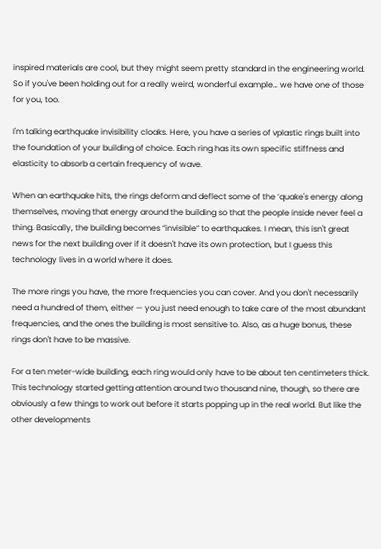inspired materials are cool, but they might seem pretty standard in the engineering world. So if you've been holding out for a really weird, wonderful example… we have one of those for you, too.

I'm talking earthquake invisibility cloaks. Here, you have a series of vplastic rings built into the foundation of your building of choice. Each ring has its own specific stiffness and elasticity to absorb a certain frequency of wave.

When an earthquake hits, the rings deform and deflect some of the ‘quake's energy along themselves, moving that energy around the building so that the people inside never feel a thing. Basically, the building becomes “invisible” to earthquakes. I mean, this isn't great news for the next building over if it doesn't have its own protection, but I guess this technology lives in a world where it does.

The more rings you have, the more frequencies you can cover. And you don't necessarily need a hundred of them, either — you just need enough to take care of the most abundant frequencies, and the ones the building is most sensitive to. Also, as a huge bonus, these rings don't have to be massive.

For a ten meter-wide building, each ring would only have to be about ten centimeters thick. This technology started getting attention around two thousand nine, though, so there are obviously a few things to work out before it starts popping up in the real world. But like the other developments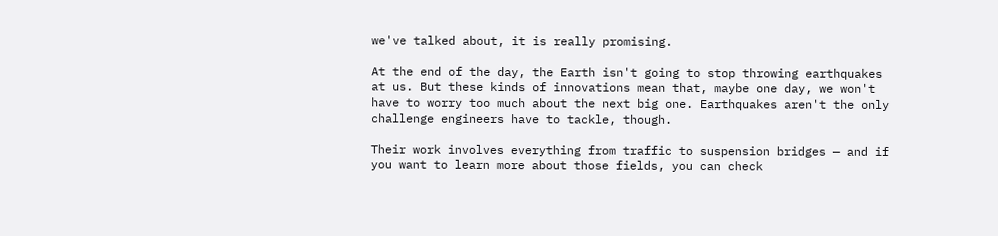we've talked about, it is really promising.

At the end of the day, the Earth isn't going to stop throwing earthquakes at us. But these kinds of innovations mean that, maybe one day, we won't have to worry too much about the next big one. Earthquakes aren't the only challenge engineers have to tackle, though.

Their work involves everything from traffic to suspension bridges — and if you want to learn more about those fields, you can check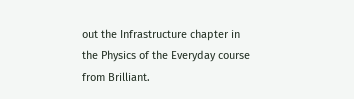out the Infrastructure chapter in the Physics of the Everyday course from Brilliant.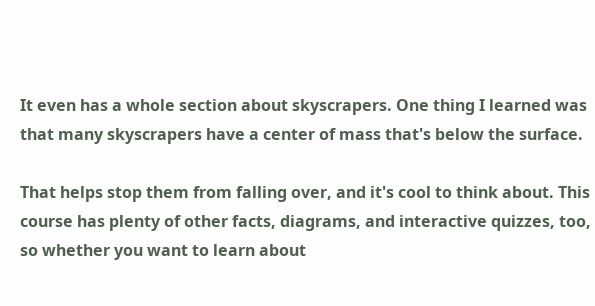It even has a whole section about skyscrapers. One thing I learned was that many skyscrapers have a center of mass that's below the surface.

That helps stop them from falling over, and it's cool to think about. This course has plenty of other facts, diagrams, and interactive quizzes, too, so whether you want to learn about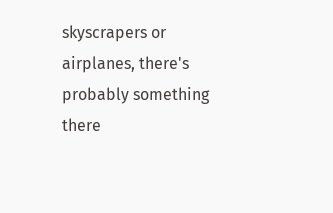skyscrapers or airplanes, there's probably something there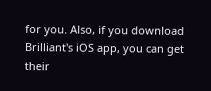for you. Also, if you download Brilliant's iOS app, you can get their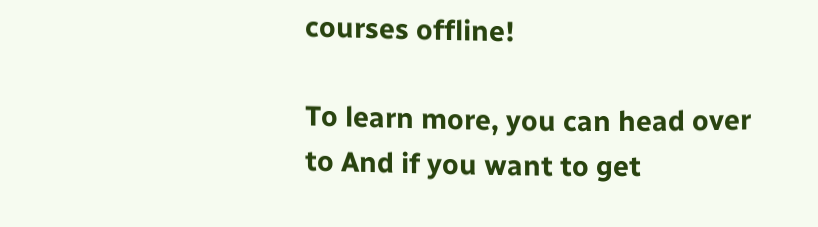courses offline!

To learn more, you can head over to And if you want to get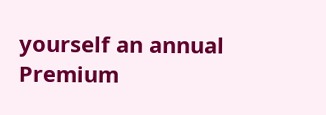yourself an annual Premium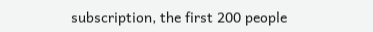subscription, the first 200 people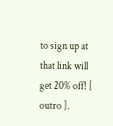to sign up at that link will get 20% off! [ outro ].